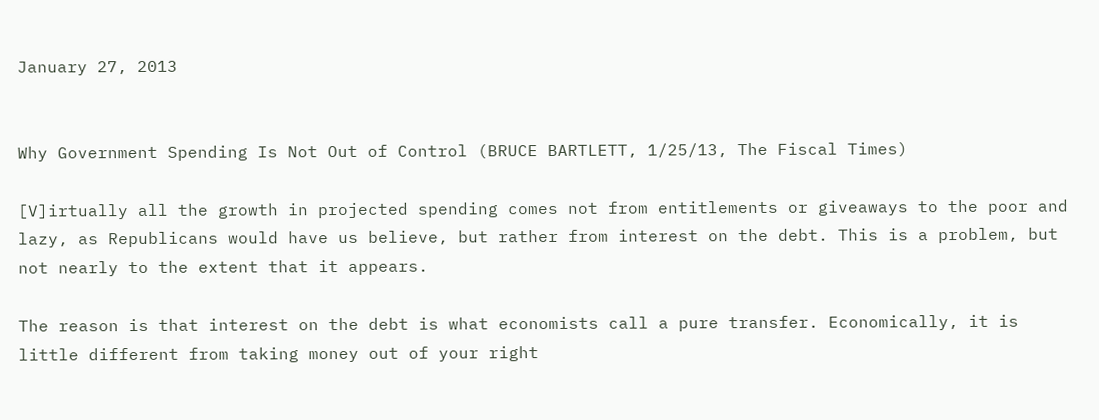January 27, 2013


Why Government Spending Is Not Out of Control (BRUCE BARTLETT, 1/25/13, The Fiscal Times)

[V]irtually all the growth in projected spending comes not from entitlements or giveaways to the poor and lazy, as Republicans would have us believe, but rather from interest on the debt. This is a problem, but not nearly to the extent that it appears.

The reason is that interest on the debt is what economists call a pure transfer. Economically, it is little different from taking money out of your right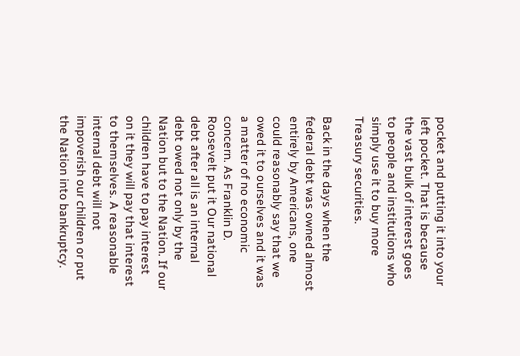pocket and putting it into your left pocket. That is because the vast bulk of interest goes to people and institutions who simply use it to buy more Treasury securities.

Back in the days when the federal debt was owned almost entirely by Americans, one could reasonably say that we owed it to ourselves and it was a matter of no economic concern. As Franklin D. Roosevelt put it Our national debt after all is an internal debt owed not only by the Nation but to the Nation. If our children have to pay interest on it they will pay that interest to themselves. A reasonable internal debt will not impoverish our children or put the Nation into bankruptcy.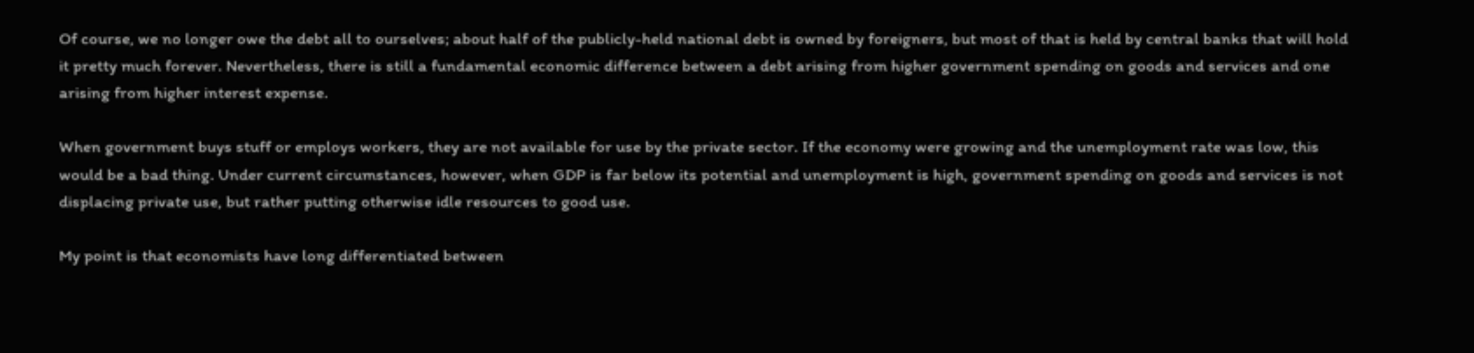Of course, we no longer owe the debt all to ourselves; about half of the publicly-held national debt is owned by foreigners, but most of that is held by central banks that will hold it pretty much forever. Nevertheless, there is still a fundamental economic difference between a debt arising from higher government spending on goods and services and one arising from higher interest expense.

When government buys stuff or employs workers, they are not available for use by the private sector. If the economy were growing and the unemployment rate was low, this would be a bad thing. Under current circumstances, however, when GDP is far below its potential and unemployment is high, government spending on goods and services is not displacing private use, but rather putting otherwise idle resources to good use.

My point is that economists have long differentiated between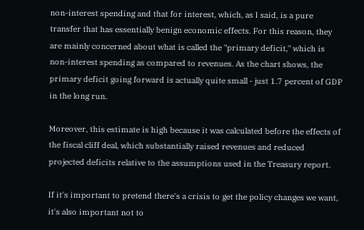non-interest spending and that for interest, which, as I said, is a pure transfer that has essentially benign economic effects. For this reason, they are mainly concerned about what is called the "primary deficit," which is non-interest spending as compared to revenues. As the chart shows, the primary deficit going forward is actually quite small - just 1.7 percent of GDP in the long run.

Moreover, this estimate is high because it was calculated before the effects of the fiscal cliff deal, which substantially raised revenues and reduced projected deficits relative to the assumptions used in the Treasury report.

If it's important to pretend there's a crisis to get the policy changes we want, it's also important not to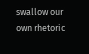swallow our own rhetoric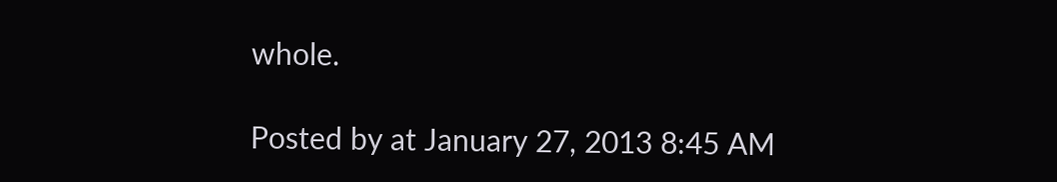whole.

Posted by at January 27, 2013 8:45 AM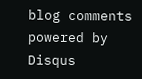blog comments powered by Disqus